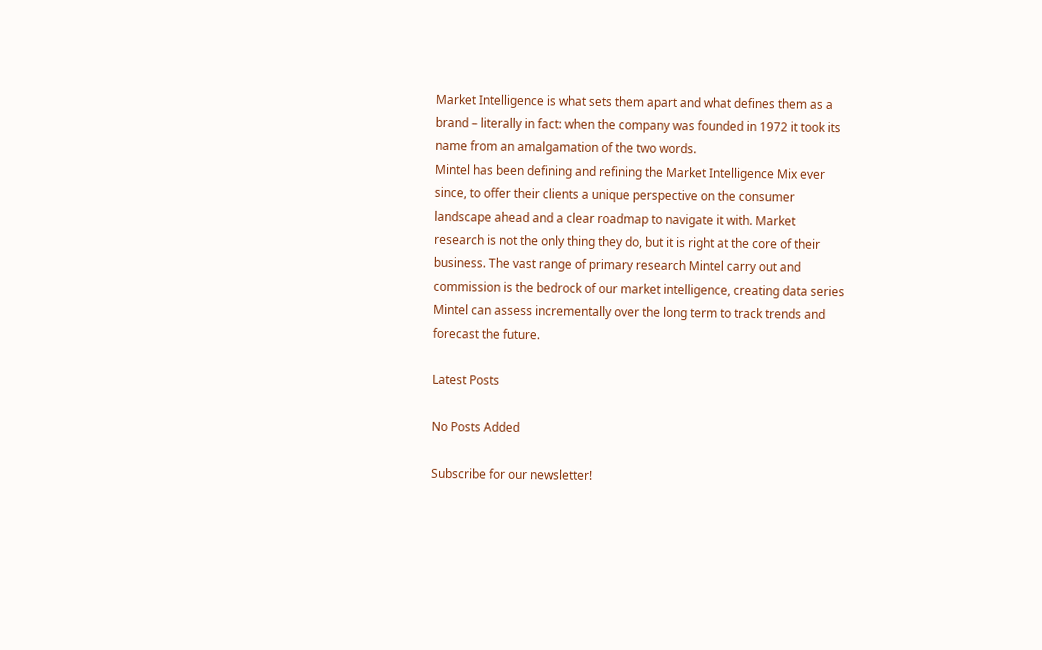Market Intelligence is what sets them apart and what defines them as a brand – literally in fact: when the company was founded in 1972 it took its name from an amalgamation of the two words.
Mintel has been defining and refining the Market Intelligence Mix ever since, to offer their clients a unique perspective on the consumer landscape ahead and a clear roadmap to navigate it with. Market research is not the only thing they do, but it is right at the core of their business. The vast range of primary research Mintel carry out and commission is the bedrock of our market intelligence, creating data series Mintel can assess incrementally over the long term to track trends and forecast the future.

Latest Posts

No Posts Added

Subscribe for our newsletter!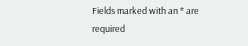Fields marked with an * are required